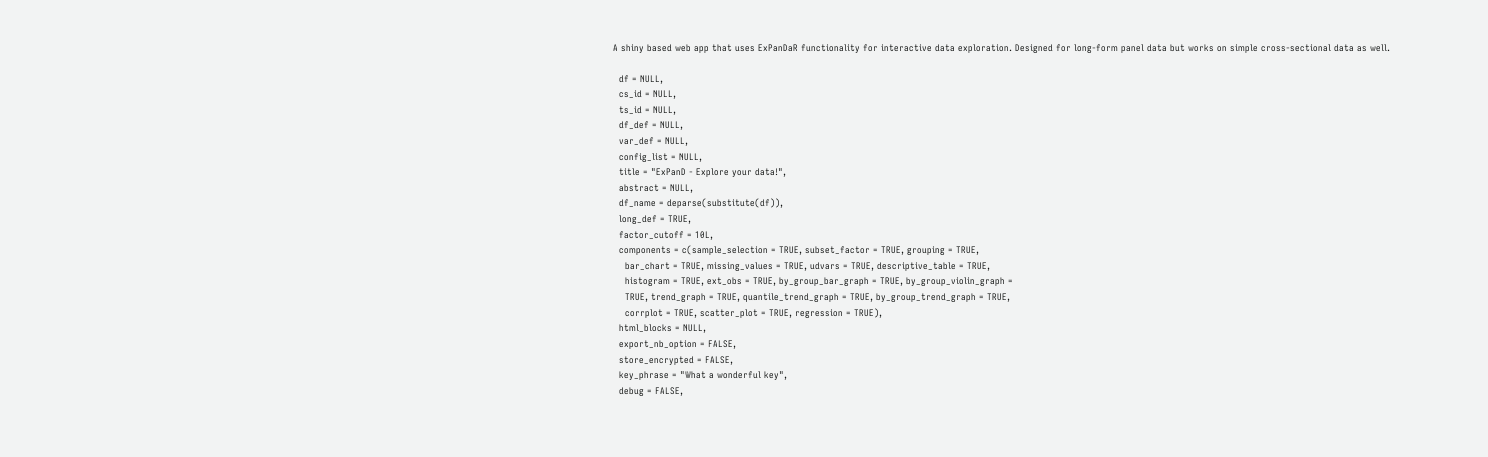A shiny based web app that uses ExPanDaR functionality for interactive data exploration. Designed for long-form panel data but works on simple cross-sectional data as well.

  df = NULL,
  cs_id = NULL,
  ts_id = NULL,
  df_def = NULL,
  var_def = NULL,
  config_list = NULL,
  title = "ExPanD - Explore your data!",
  abstract = NULL,
  df_name = deparse(substitute(df)),
  long_def = TRUE,
  factor_cutoff = 10L,
  components = c(sample_selection = TRUE, subset_factor = TRUE, grouping = TRUE,
    bar_chart = TRUE, missing_values = TRUE, udvars = TRUE, descriptive_table = TRUE,
    histogram = TRUE, ext_obs = TRUE, by_group_bar_graph = TRUE, by_group_violin_graph =
    TRUE, trend_graph = TRUE, quantile_trend_graph = TRUE, by_group_trend_graph = TRUE,
    corrplot = TRUE, scatter_plot = TRUE, regression = TRUE),
  html_blocks = NULL,
  export_nb_option = FALSE,
  store_encrypted = FALSE,
  key_phrase = "What a wonderful key",
  debug = FALSE,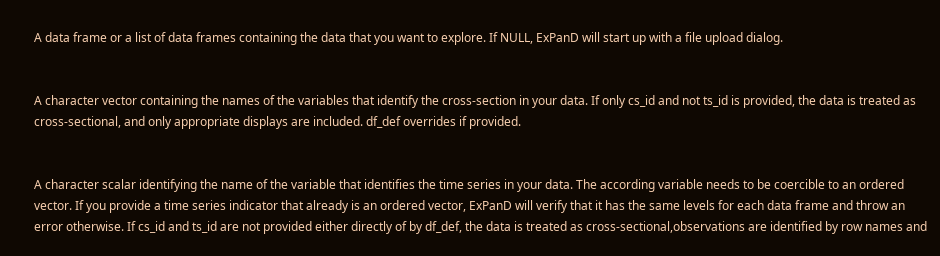A data frame or a list of data frames containing the data that you want to explore. If NULL, ExPanD will start up with a file upload dialog.


A character vector containing the names of the variables that identify the cross-section in your data. If only cs_id and not ts_id is provided, the data is treated as cross-sectional, and only appropriate displays are included. df_def overrides if provided.


A character scalar identifying the name of the variable that identifies the time series in your data. The according variable needs to be coercible to an ordered vector. If you provide a time series indicator that already is an ordered vector, ExPanD will verify that it has the same levels for each data frame and throw an error otherwise. If cs_id and ts_id are not provided either directly of by df_def, the data is treated as cross-sectional,observations are identified by row names and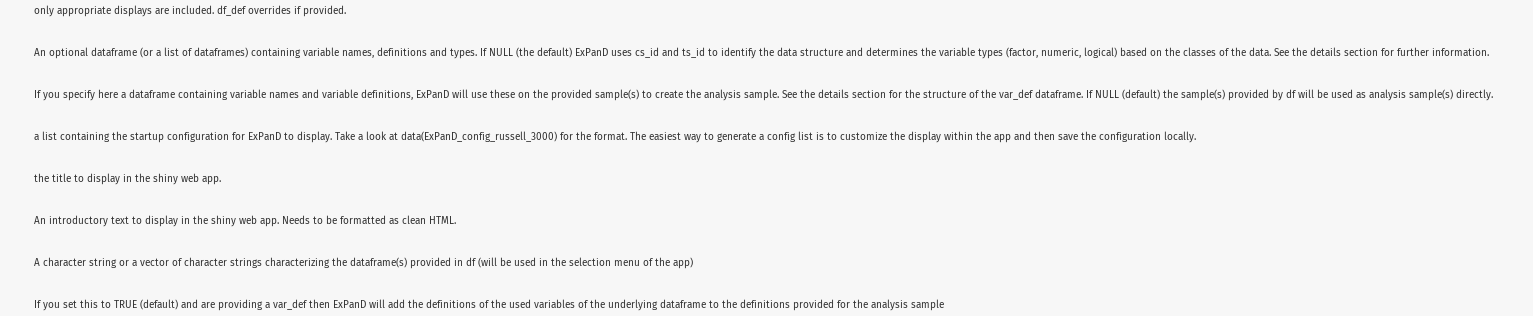only appropriate displays are included. df_def overrides if provided.


An optional dataframe (or a list of dataframes) containing variable names, definitions and types. If NULL (the default) ExPanD uses cs_id and ts_id to identify the data structure and determines the variable types (factor, numeric, logical) based on the classes of the data. See the details section for further information.


If you specify here a dataframe containing variable names and variable definitions, ExPanD will use these on the provided sample(s) to create the analysis sample. See the details section for the structure of the var_def dataframe. If NULL (default) the sample(s) provided by df will be used as analysis sample(s) directly.


a list containing the startup configuration for ExPanD to display. Take a look at data(ExPanD_config_russell_3000) for the format. The easiest way to generate a config list is to customize the display within the app and then save the configuration locally.


the title to display in the shiny web app.


An introductory text to display in the shiny web app. Needs to be formatted as clean HTML.


A character string or a vector of character strings characterizing the dataframe(s) provided in df (will be used in the selection menu of the app)


If you set this to TRUE (default) and are providing a var_def then ExPanD will add the definitions of the used variables of the underlying dataframe to the definitions provided for the analysis sample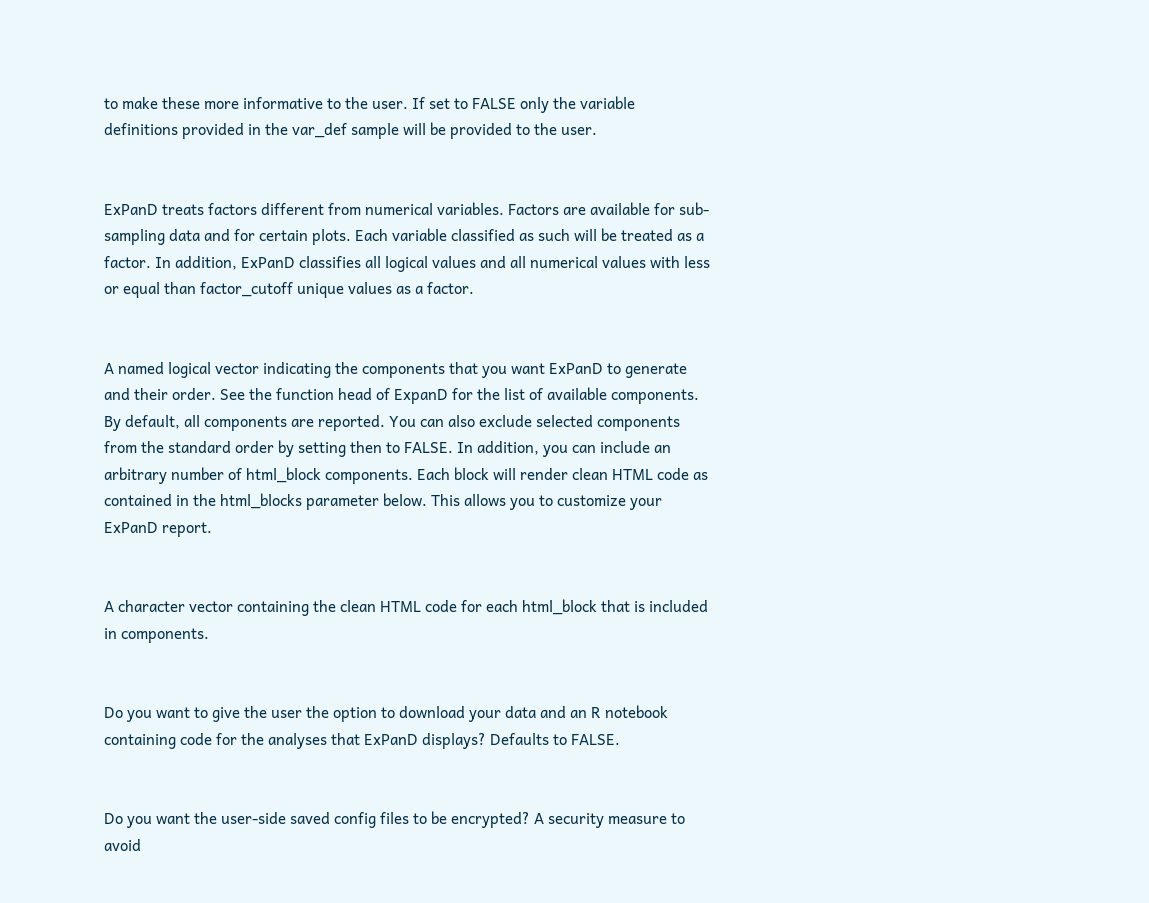to make these more informative to the user. If set to FALSE only the variable definitions provided in the var_def sample will be provided to the user.


ExPanD treats factors different from numerical variables. Factors are available for sub-sampling data and for certain plots. Each variable classified as such will be treated as a factor. In addition, ExPanD classifies all logical values and all numerical values with less or equal than factor_cutoff unique values as a factor.


A named logical vector indicating the components that you want ExPanD to generate and their order. See the function head of ExpanD for the list of available components. By default, all components are reported. You can also exclude selected components from the standard order by setting then to FALSE. In addition, you can include an arbitrary number of html_block components. Each block will render clean HTML code as contained in the html_blocks parameter below. This allows you to customize your ExPanD report.


A character vector containing the clean HTML code for each html_block that is included in components.


Do you want to give the user the option to download your data and an R notebook containing code for the analyses that ExPanD displays? Defaults to FALSE.


Do you want the user-side saved config files to be encrypted? A security measure to avoid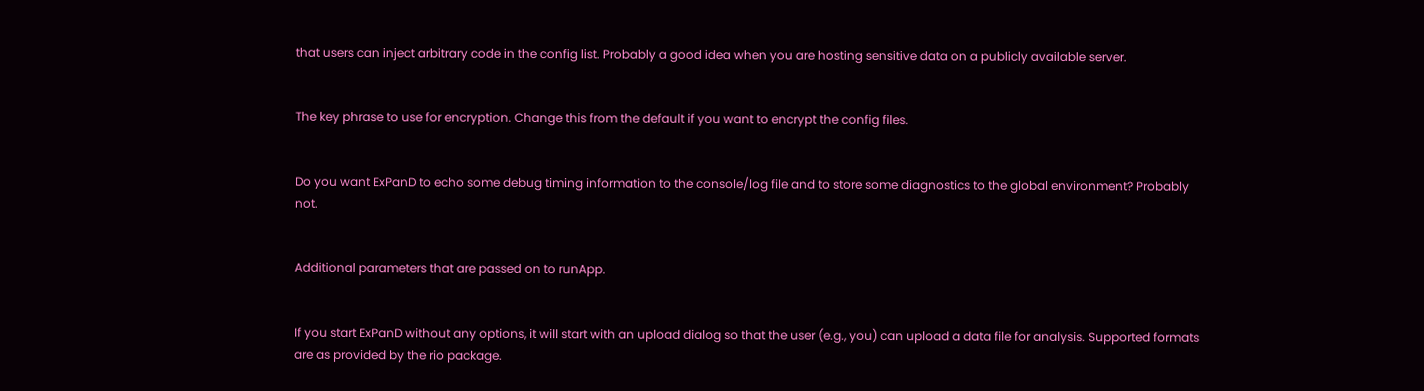that users can inject arbitrary code in the config list. Probably a good idea when you are hosting sensitive data on a publicly available server.


The key phrase to use for encryption. Change this from the default if you want to encrypt the config files.


Do you want ExPanD to echo some debug timing information to the console/log file and to store some diagnostics to the global environment? Probably not.


Additional parameters that are passed on to runApp.


If you start ExPanD without any options, it will start with an upload dialog so that the user (e.g., you) can upload a data file for analysis. Supported formats are as provided by the rio package.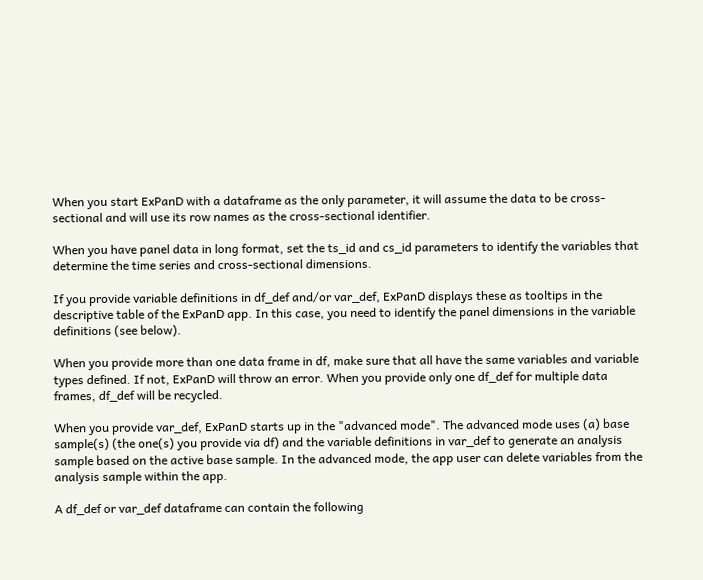When you start ExPanD with a dataframe as the only parameter, it will assume the data to be cross-sectional and will use its row names as the cross-sectional identifier.

When you have panel data in long format, set the ts_id and cs_id parameters to identify the variables that determine the time series and cross-sectional dimensions.

If you provide variable definitions in df_def and/or var_def, ExPanD displays these as tooltips in the descriptive table of the ExPanD app. In this case, you need to identify the panel dimensions in the variable definitions (see below).

When you provide more than one data frame in df, make sure that all have the same variables and variable types defined. If not, ExPanD will throw an error. When you provide only one df_def for multiple data frames, df_def will be recycled.

When you provide var_def, ExPanD starts up in the "advanced mode". The advanced mode uses (a) base sample(s) (the one(s) you provide via df) and the variable definitions in var_def to generate an analysis sample based on the active base sample. In the advanced mode, the app user can delete variables from the analysis sample within the app.

A df_def or var_def dataframe can contain the following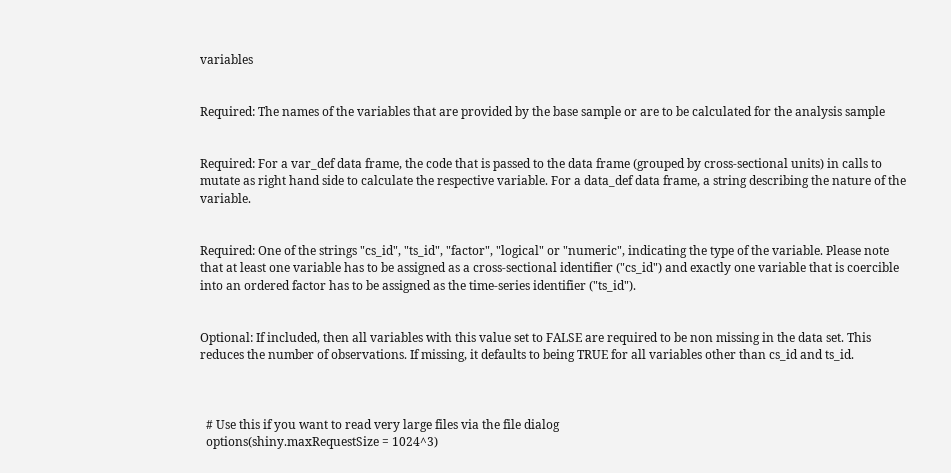variables


Required: The names of the variables that are provided by the base sample or are to be calculated for the analysis sample


Required: For a var_def data frame, the code that is passed to the data frame (grouped by cross-sectional units) in calls to mutate as right hand side to calculate the respective variable. For a data_def data frame, a string describing the nature of the variable.


Required: One of the strings "cs_id", "ts_id", "factor", "logical" or "numeric", indicating the type of the variable. Please note that at least one variable has to be assigned as a cross-sectional identifier ("cs_id") and exactly one variable that is coercible into an ordered factor has to be assigned as the time-series identifier ("ts_id").


Optional: If included, then all variables with this value set to FALSE are required to be non missing in the data set. This reduces the number of observations. If missing, it defaults to being TRUE for all variables other than cs_id and ts_id.



  # Use this if you want to read very large files via the file dialog
  options(shiny.maxRequestSize = 1024^3)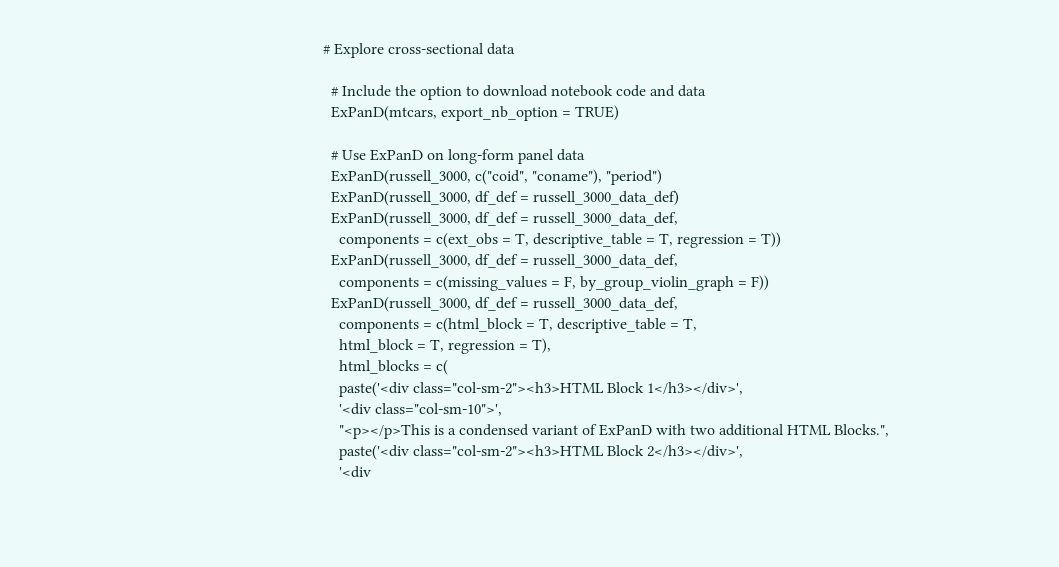# Explore cross-sectional data

  # Include the option to download notebook code and data
  ExPanD(mtcars, export_nb_option = TRUE)

  # Use ExPanD on long-form panel data
  ExPanD(russell_3000, c("coid", "coname"), "period")
  ExPanD(russell_3000, df_def = russell_3000_data_def)
  ExPanD(russell_3000, df_def = russell_3000_data_def,
    components = c(ext_obs = T, descriptive_table = T, regression = T))
  ExPanD(russell_3000, df_def = russell_3000_data_def,
    components = c(missing_values = F, by_group_violin_graph = F))
  ExPanD(russell_3000, df_def = russell_3000_data_def,
    components = c(html_block = T, descriptive_table = T,
    html_block = T, regression = T),
    html_blocks = c(
    paste('<div class="col-sm-2"><h3>HTML Block 1</h3></div>',
    '<div class="col-sm-10">',
    "<p></p>This is a condensed variant of ExPanD with two additional HTML Blocks.",
    paste('<div class="col-sm-2"><h3>HTML Block 2</h3></div>',
    '<div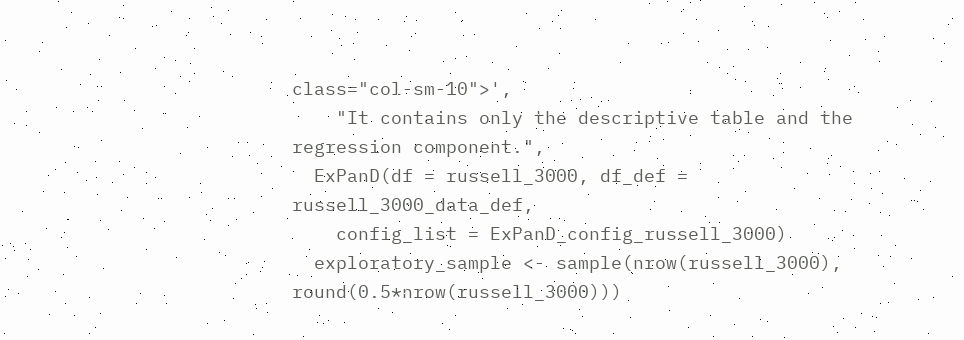class="col-sm-10">',
    "It contains only the descriptive table and the regression component.",
  ExPanD(df = russell_3000, df_def = russell_3000_data_def,
    config_list = ExPanD_config_russell_3000)
  exploratory_sample <- sample(nrow(russell_3000), round(0.5*nrow(russell_3000)))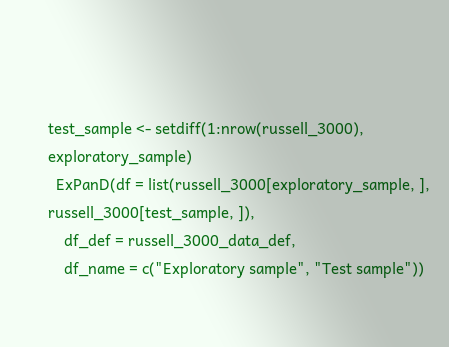test_sample <- setdiff(1:nrow(russell_3000), exploratory_sample)
  ExPanD(df = list(russell_3000[exploratory_sample, ], russell_3000[test_sample, ]),
    df_def = russell_3000_data_def,
    df_name = c("Exploratory sample", "Test sample"))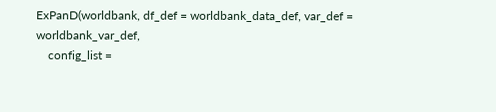ExPanD(worldbank, df_def = worldbank_data_def, var_def = worldbank_var_def,
    config_list =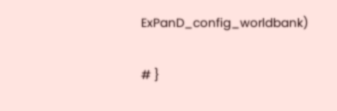ExPanD_config_worldbank)

# }